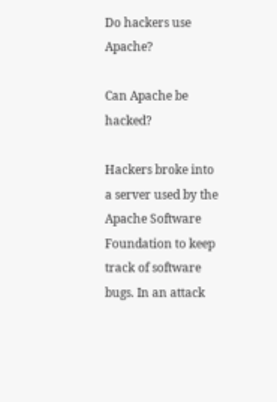Do hackers use Apache?

Can Apache be hacked?

Hackers broke into a server used by the Apache Software Foundation to keep track of software bugs. In an attack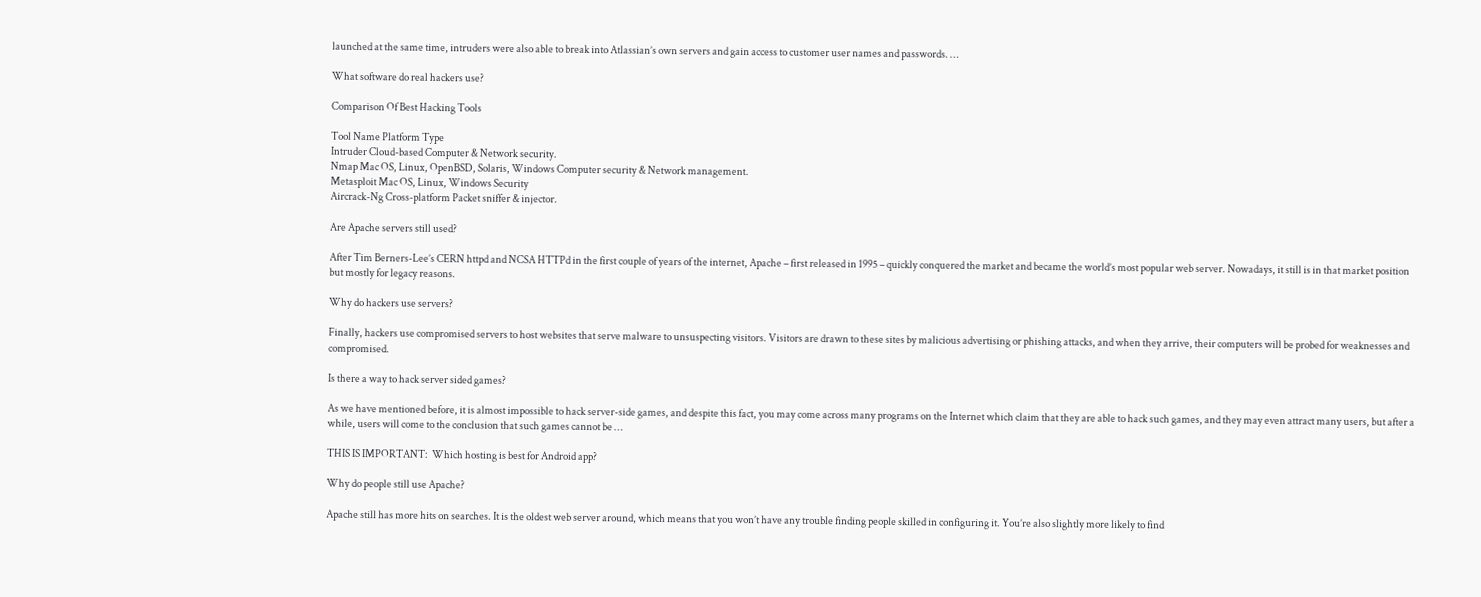launched at the same time, intruders were also able to break into Atlassian’s own servers and gain access to customer user names and passwords. …

What software do real hackers use?

Comparison Of Best Hacking Tools

Tool Name Platform Type
Intruder Cloud-based Computer & Network security.
Nmap Mac OS, Linux, OpenBSD, Solaris, Windows Computer security & Network management.
Metasploit Mac OS, Linux, Windows Security
Aircrack-Ng Cross-platform Packet sniffer & injector.

Are Apache servers still used?

After Tim Berners-Lee’s CERN httpd and NCSA HTTPd in the first couple of years of the internet, Apache – first released in 1995 – quickly conquered the market and became the world’s most popular web server. Nowadays, it still is in that market position but mostly for legacy reasons.

Why do hackers use servers?

Finally, hackers use compromised servers to host websites that serve malware to unsuspecting visitors. Visitors are drawn to these sites by malicious advertising or phishing attacks, and when they arrive, their computers will be probed for weaknesses and compromised.

Is there a way to hack server sided games?

As we have mentioned before, it is almost impossible to hack server-side games, and despite this fact, you may come across many programs on the Internet which claim that they are able to hack such games, and they may even attract many users, but after a while, users will come to the conclusion that such games cannot be …

THIS IS IMPORTANT:  Which hosting is best for Android app?

Why do people still use Apache?

Apache still has more hits on searches. It is the oldest web server around, which means that you won’t have any trouble finding people skilled in configuring it. You’re also slightly more likely to find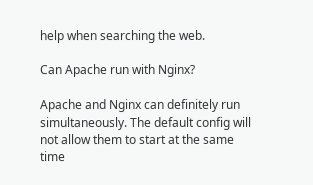help when searching the web.

Can Apache run with Nginx?

Apache and Nginx can definitely run simultaneously. The default config will not allow them to start at the same time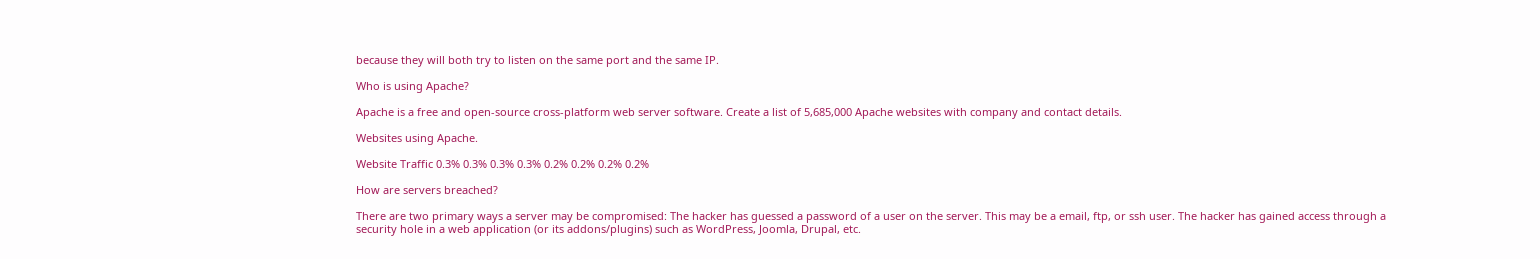because they will both try to listen on the same port and the same IP.

Who is using Apache?

Apache is a free and open-source cross-platform web server software. Create a list of 5,685,000 Apache websites with company and contact details.

Websites using Apache.

Website Traffic 0.3% 0.3% 0.3% 0.3% 0.2% 0.2% 0.2% 0.2%

How are servers breached?

There are two primary ways a server may be compromised: The hacker has guessed a password of a user on the server. This may be a email, ftp, or ssh user. The hacker has gained access through a security hole in a web application (or its addons/plugins) such as WordPress, Joomla, Drupal, etc.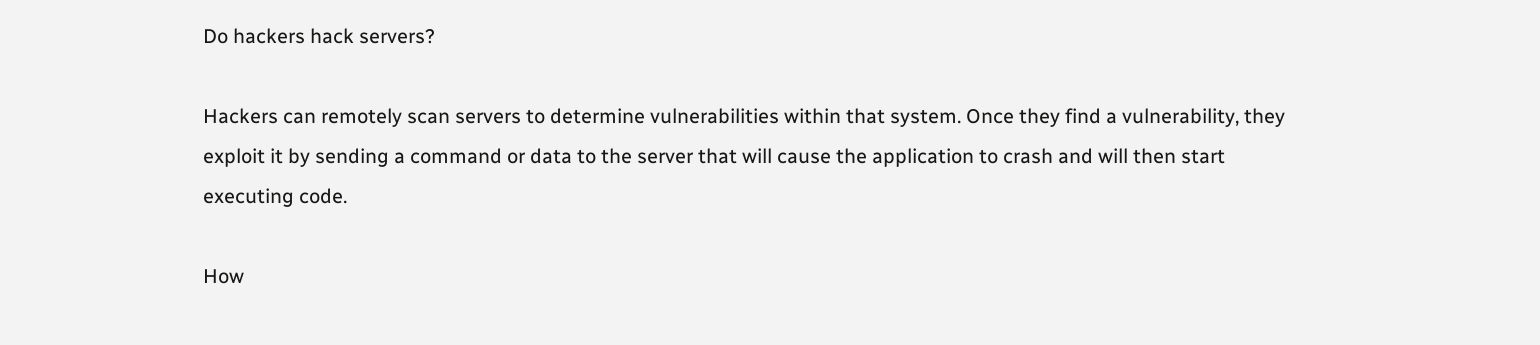Do hackers hack servers?

Hackers can remotely scan servers to determine vulnerabilities within that system. Once they find a vulnerability, they exploit it by sending a command or data to the server that will cause the application to crash and will then start executing code.

How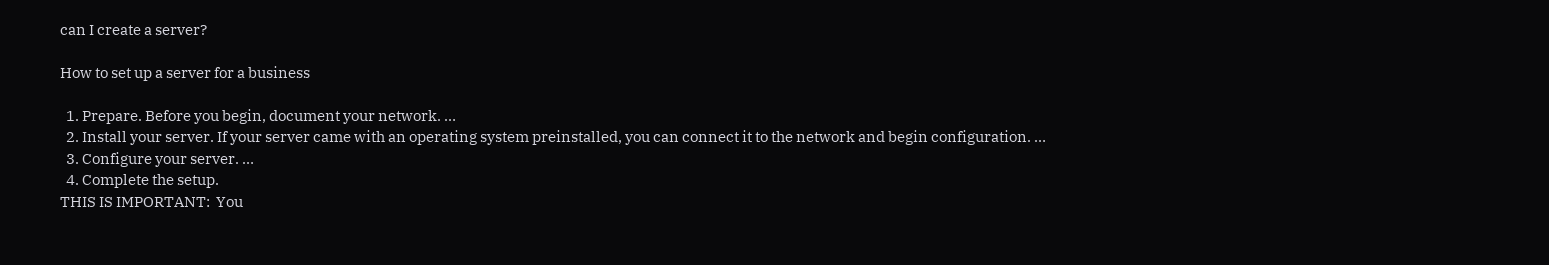can I create a server?

How to set up a server for a business

  1. Prepare. Before you begin, document your network. …
  2. Install your server. If your server came with an operating system preinstalled, you can connect it to the network and begin configuration. …
  3. Configure your server. …
  4. Complete the setup.
THIS IS IMPORTANT:  You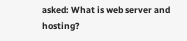asked: What is web server and hosting?